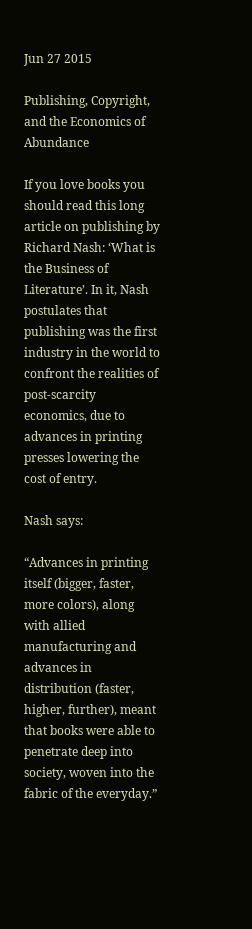Jun 27 2015

Publishing, Copyright, and the Economics of Abundance

If you love books you should read this long article on publishing by Richard Nash: ‘What is the Business of Literature’. In it, Nash postulates that publishing was the first industry in the world to confront the realities of post-scarcity economics, due to advances in printing presses lowering the cost of entry.

Nash says:

“Advances in printing itself (bigger, faster, more colors), along with allied manufacturing and advances in distribution (faster, higher, further), meant that books were able to penetrate deep into society, woven into the fabric of the everyday.”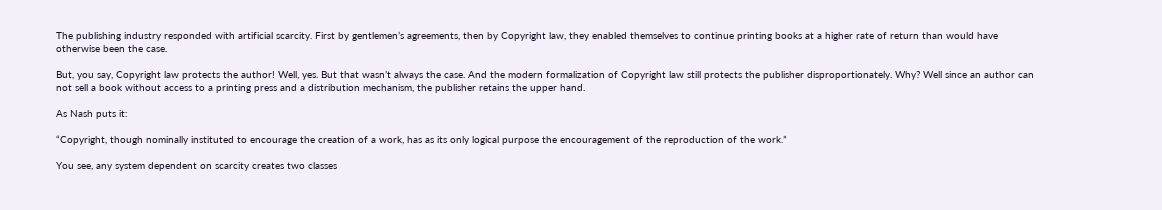The publishing industry responded with artificial scarcity. First by gentlemen’s agreements, then by Copyright law, they enabled themselves to continue printing books at a higher rate of return than would have otherwise been the case.

But, you say, Copyright law protects the author! Well, yes. But that wasn’t always the case. And the modern formalization of Copyright law still protects the publisher disproportionately. Why? Well since an author can not sell a book without access to a printing press and a distribution mechanism, the publisher retains the upper hand.

As Nash puts it:

“Copyright, though nominally instituted to encourage the creation of a work, has as its only logical purpose the encouragement of the reproduction of the work.”

You see, any system dependent on scarcity creates two classes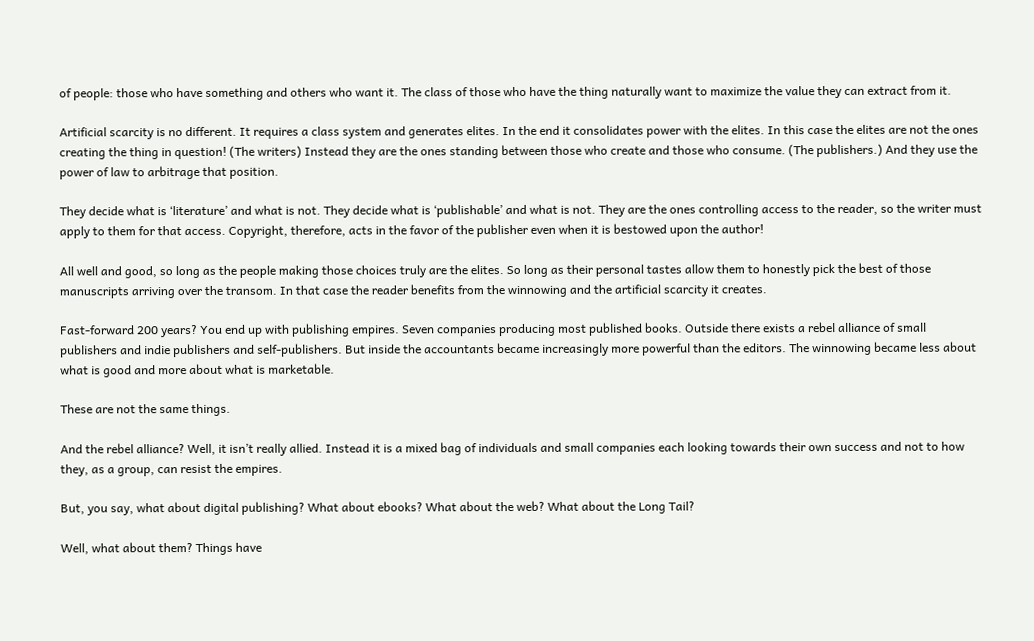of people: those who have something and others who want it. The class of those who have the thing naturally want to maximize the value they can extract from it.

Artificial scarcity is no different. It requires a class system and generates elites. In the end it consolidates power with the elites. In this case the elites are not the ones creating the thing in question! (The writers) Instead they are the ones standing between those who create and those who consume. (The publishers.) And they use the power of law to arbitrage that position.

They decide what is ‘literature’ and what is not. They decide what is ‘publishable’ and what is not. They are the ones controlling access to the reader, so the writer must apply to them for that access. Copyright, therefore, acts in the favor of the publisher even when it is bestowed upon the author!

All well and good, so long as the people making those choices truly are the elites. So long as their personal tastes allow them to honestly pick the best of those manuscripts arriving over the transom. In that case the reader benefits from the winnowing and the artificial scarcity it creates.

Fast-forward 200 years? You end up with publishing empires. Seven companies producing most published books. Outside there exists a rebel alliance of small publishers and indie publishers and self-publishers. But inside the accountants became increasingly more powerful than the editors. The winnowing became less about what is good and more about what is marketable.

These are not the same things.

And the rebel alliance? Well, it isn’t really allied. Instead it is a mixed bag of individuals and small companies each looking towards their own success and not to how they, as a group, can resist the empires.

But, you say, what about digital publishing? What about ebooks? What about the web? What about the Long Tail?

Well, what about them? Things have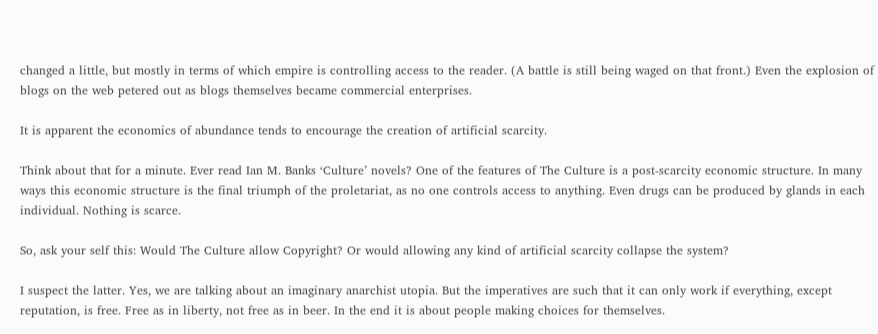changed a little, but mostly in terms of which empire is controlling access to the reader. (A battle is still being waged on that front.) Even the explosion of blogs on the web petered out as blogs themselves became commercial enterprises.

It is apparent the economics of abundance tends to encourage the creation of artificial scarcity.

Think about that for a minute. Ever read Ian M. Banks ‘Culture’ novels? One of the features of The Culture is a post-scarcity economic structure. In many ways this economic structure is the final triumph of the proletariat, as no one controls access to anything. Even drugs can be produced by glands in each individual. Nothing is scarce.

So, ask your self this: Would The Culture allow Copyright? Or would allowing any kind of artificial scarcity collapse the system?

I suspect the latter. Yes, we are talking about an imaginary anarchist utopia. But the imperatives are such that it can only work if everything, except reputation, is free. Free as in liberty, not free as in beer. In the end it is about people making choices for themselves.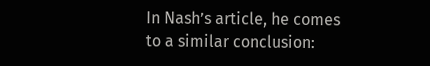In Nash’s article, he comes to a similar conclusion: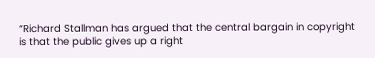“Richard Stallman has argued that the central bargain in copyright is that the public gives up a right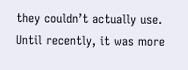they couldn’t actually use. Until recently, it was more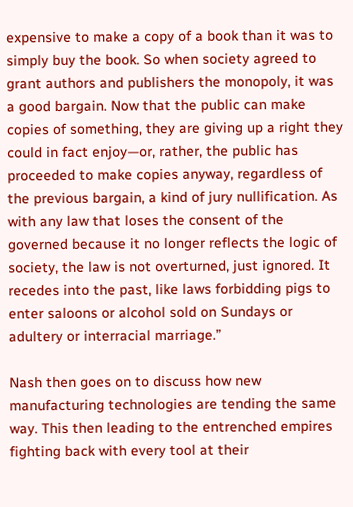expensive to make a copy of a book than it was to simply buy the book. So when society agreed to grant authors and publishers the monopoly, it was a good bargain. Now that the public can make copies of something, they are giving up a right they could in fact enjoy—or, rather, the public has proceeded to make copies anyway, regardless of the previous bargain, a kind of jury nullification. As with any law that loses the consent of the governed because it no longer reflects the logic of society, the law is not overturned, just ignored. It recedes into the past, like laws forbidding pigs to enter saloons or alcohol sold on Sundays or adultery or interracial marriage.”

Nash then goes on to discuss how new manufacturing technologies are tending the same way. This then leading to the entrenched empires fighting back with every tool at their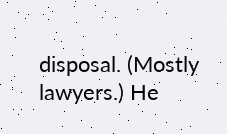disposal. (Mostly lawyers.) He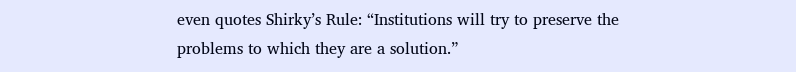even quotes Shirky’s Rule: “Institutions will try to preserve the problems to which they are a solution.”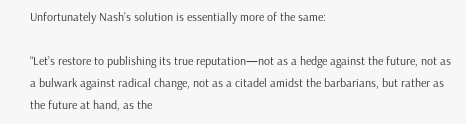Unfortunately Nash’s solution is essentially more of the same:

“Let’s restore to publishing its true reputation—not as a hedge against the future, not as a bulwark against radical change, not as a citadel amidst the barbarians, but rather as the future at hand, as the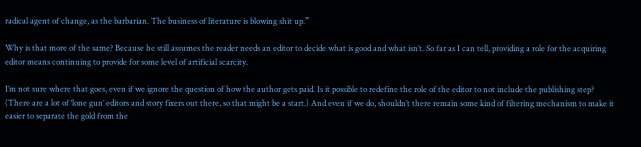radical agent of change, as the barbarian. The business of literature is blowing shit up.”

Why is that more of the same? Because he still assumes the reader needs an editor to decide what is good and what isn’t. So far as I can tell, providing a role for the acquiring editor means continuing to provide for some level of artificial scarcity.

I’m not sure where that goes, even if we ignore the question of how the author gets paid. Is it possible to redefine the role of the editor to not include the publishing step? (There are a lot of ‘lone gun’ editors and story fixers out there, so that might be a start.) And even if we do, shouldn’t there remain some kind of filtering mechanism to make it easier to separate the gold from the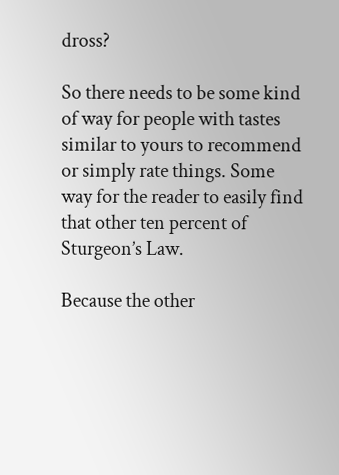dross?

So there needs to be some kind of way for people with tastes similar to yours to recommend or simply rate things. Some way for the reader to easily find that other ten percent of Sturgeon’s Law.

Because the other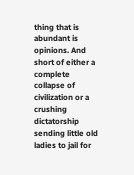thing that is abundant is opinions. And short of either a complete collapse of civilization or a crushing dictatorship sending little old ladies to jail for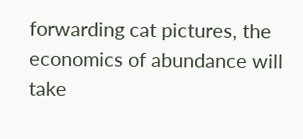forwarding cat pictures, the economics of abundance will take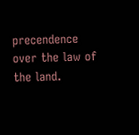precendence over the law of the land.